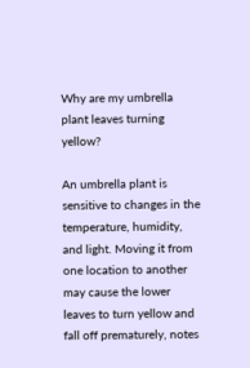Why are my umbrella plant leaves turning yellow?

An umbrella plant is sensitive to changes in the temperature, humidity, and light. Moving it from one location to another may cause the lower leaves to turn yellow and fall off prematurely, notes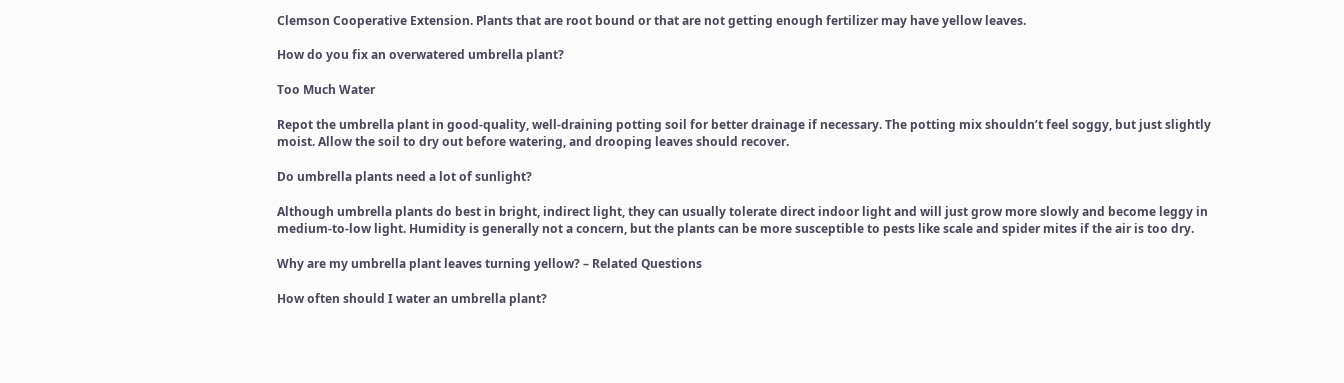Clemson Cooperative Extension. Plants that are root bound or that are not getting enough fertilizer may have yellow leaves.

How do you fix an overwatered umbrella plant?

Too Much Water

Repot the umbrella plant in good-quality, well-draining potting soil for better drainage if necessary. The potting mix shouldn’t feel soggy, but just slightly moist. Allow the soil to dry out before watering, and drooping leaves should recover.

Do umbrella plants need a lot of sunlight?

Although umbrella plants do best in bright, indirect light, they can usually tolerate direct indoor light and will just grow more slowly and become leggy in medium-to-low light. Humidity is generally not a concern, but the plants can be more susceptible to pests like scale and spider mites if the air is too dry.

Why are my umbrella plant leaves turning yellow? – Related Questions

How often should I water an umbrella plant?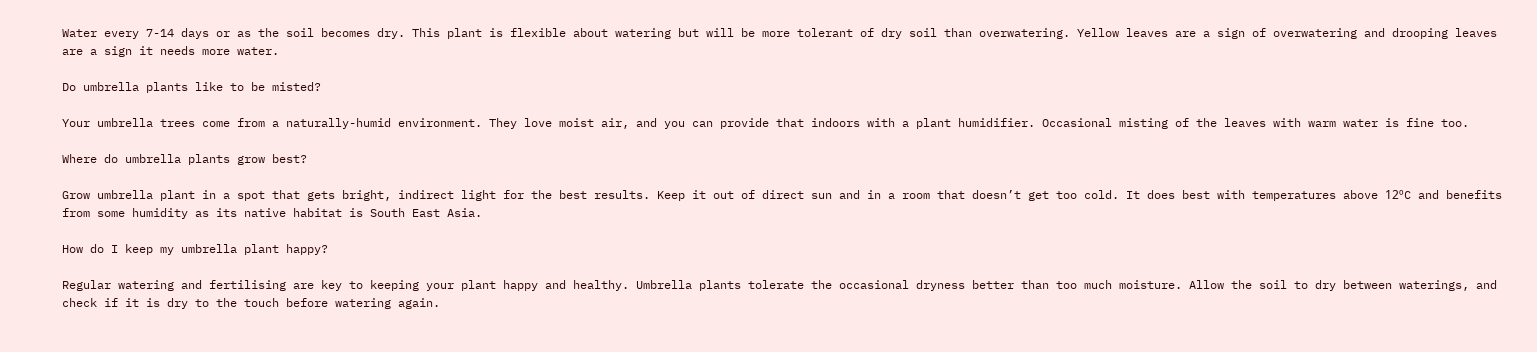Water every 7-14 days or as the soil becomes dry. This plant is flexible about watering but will be more tolerant of dry soil than overwatering. Yellow leaves are a sign of overwatering and drooping leaves are a sign it needs more water.

Do umbrella plants like to be misted?

Your umbrella trees come from a naturally-humid environment. They love moist air, and you can provide that indoors with a plant humidifier. Occasional misting of the leaves with warm water is fine too.

Where do umbrella plants grow best?

Grow umbrella plant in a spot that gets bright, indirect light for the best results. Keep it out of direct sun and in a room that doesn’t get too cold. It does best with temperatures above 12ºC and benefits from some humidity as its native habitat is South East Asia.

How do I keep my umbrella plant happy?

Regular watering and fertilising are key to keeping your plant happy and healthy. Umbrella plants tolerate the occasional dryness better than too much moisture. Allow the soil to dry between waterings, and check if it is dry to the touch before watering again.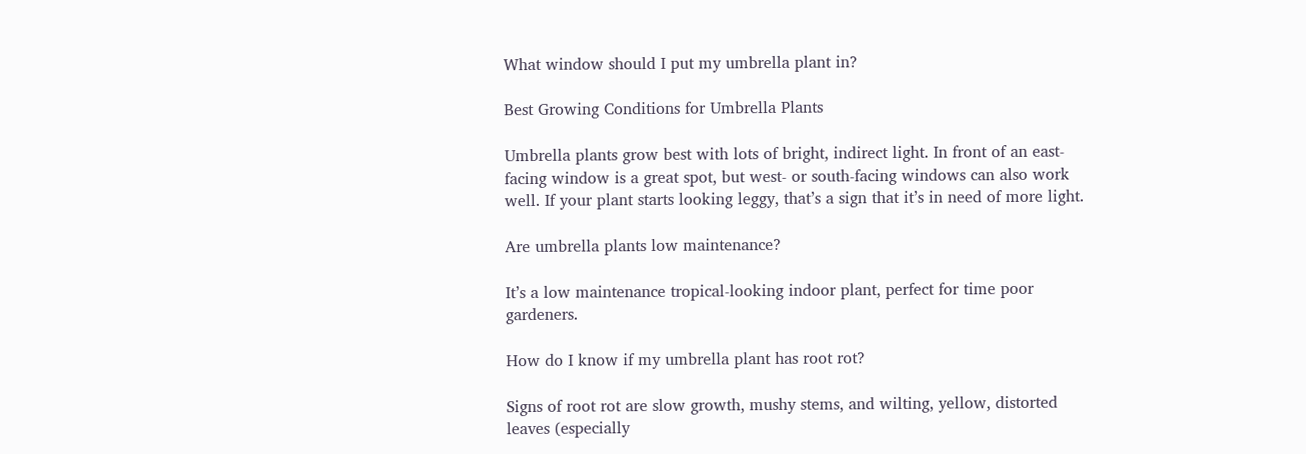What window should I put my umbrella plant in?

Best Growing Conditions for Umbrella Plants

Umbrella plants grow best with lots of bright, indirect light. In front of an east-facing window is a great spot, but west- or south-facing windows can also work well. If your plant starts looking leggy, that’s a sign that it’s in need of more light.

Are umbrella plants low maintenance?

It’s a low maintenance tropical-looking indoor plant, perfect for time poor gardeners.

How do I know if my umbrella plant has root rot?

Signs of root rot are slow growth, mushy stems, and wilting, yellow, distorted leaves (especially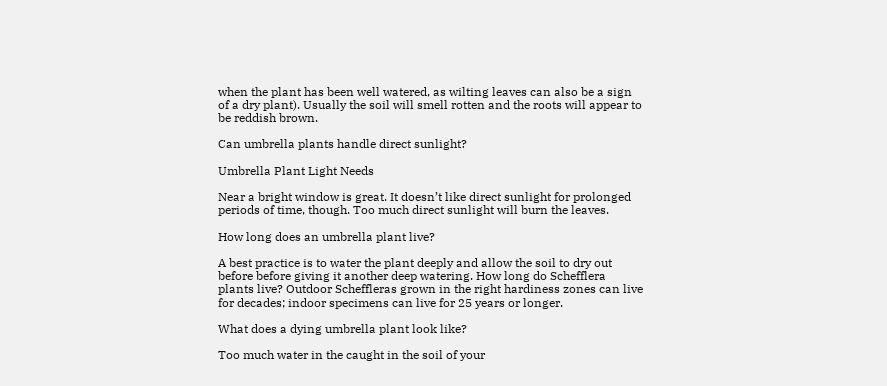when the plant has been well watered, as wilting leaves can also be a sign of a dry plant). Usually the soil will smell rotten and the roots will appear to be reddish brown.

Can umbrella plants handle direct sunlight?

Umbrella Plant Light Needs

Near a bright window is great. It doesn’t like direct sunlight for prolonged periods of time, though. Too much direct sunlight will burn the leaves.

How long does an umbrella plant live?

A best practice is to water the plant deeply and allow the soil to dry out before before giving it another deep watering. How long do Schefflera plants live? Outdoor Scheffleras grown in the right hardiness zones can live for decades; indoor specimens can live for 25 years or longer.

What does a dying umbrella plant look like?

Too much water in the caught in the soil of your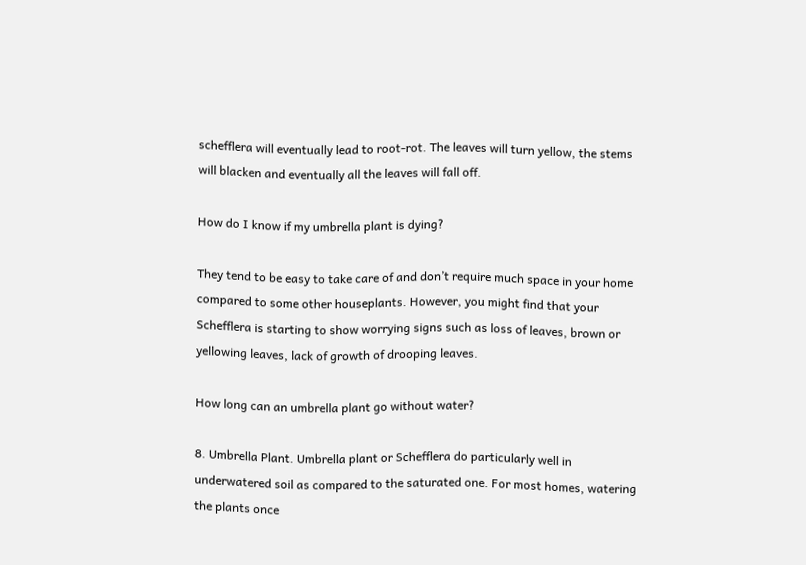schefflera will eventually lead to root-rot. The leaves will turn yellow, the stems will blacken and eventually all the leaves will fall off.

How do I know if my umbrella plant is dying?

They tend to be easy to take care of and don’t require much space in your home compared to some other houseplants. However, you might find that your Schefflera is starting to show worrying signs such as loss of leaves, brown or yellowing leaves, lack of growth of drooping leaves.

How long can an umbrella plant go without water?

8. Umbrella Plant. Umbrella plant or Schefflera do particularly well in underwatered soil as compared to the saturated one. For most homes, watering the plants once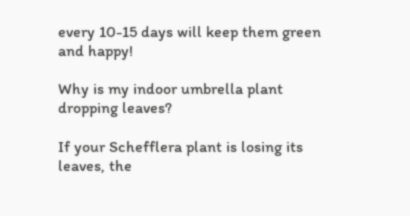every 10-15 days will keep them green and happy!

Why is my indoor umbrella plant dropping leaves?

If your Schefflera plant is losing its leaves, the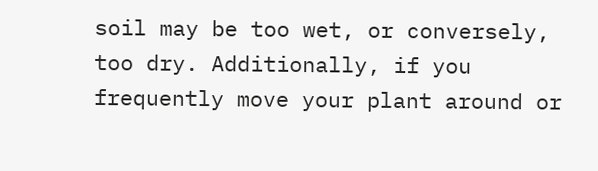soil may be too wet, or conversely, too dry. Additionally, if you frequently move your plant around or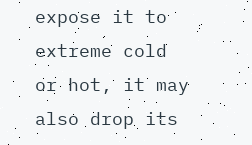expose it to extreme cold or hot, it may also drop its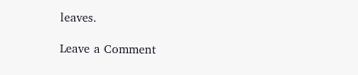leaves.

Leave a Comment